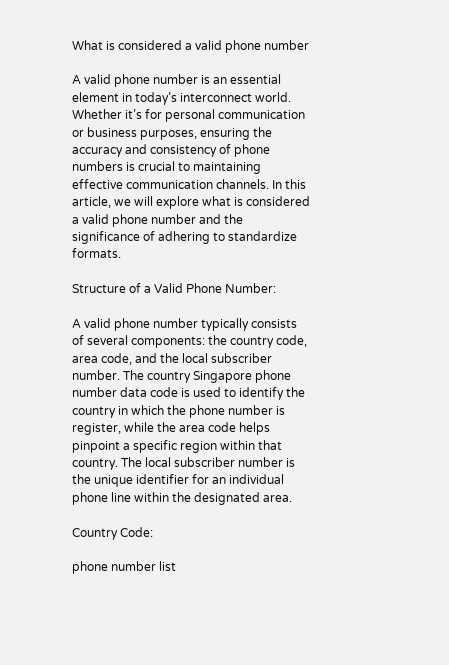What is considered a valid phone number

A valid phone number is an essential element in today’s interconnect world. Whether it’s for personal communication or business purposes, ensuring the accuracy and consistency of phone numbers is crucial to maintaining effective communication channels. In this article, we will explore what is considered a valid phone number and the significance of adhering to standardize formats.

Structure of a Valid Phone Number:

A valid phone number typically consists of several components: the country code, area code, and the local subscriber number. The country Singapore phone number data code is used to identify the country in which the phone number is register, while the area code helps pinpoint a specific region within that country. The local subscriber number is the unique identifier for an individual phone line within the designated area.

Country Code:

phone number list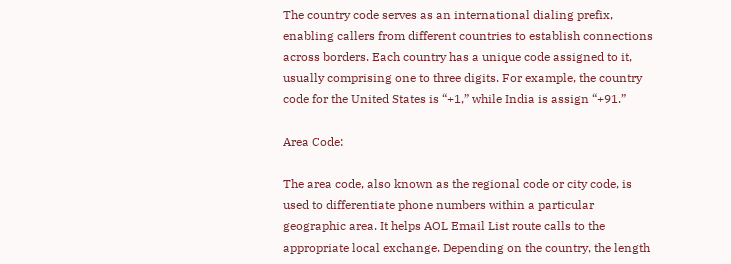The country code serves as an international dialing prefix, enabling callers from different countries to establish connections across borders. Each country has a unique code assigned to it, usually comprising one to three digits. For example, the country code for the United States is “+1,” while India is assign “+91.”

Area Code:

The area code, also known as the regional code or city code, is used to differentiate phone numbers within a particular geographic area. It helps AOL Email List route calls to the appropriate local exchange. Depending on the country, the length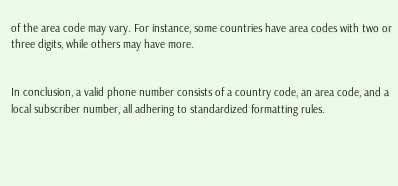of the area code may vary. For instance, some countries have area codes with two or three digits, while others may have more.


In conclusion, a valid phone number consists of a country code, an area code, and a local subscriber number, all adhering to standardized formatting rules.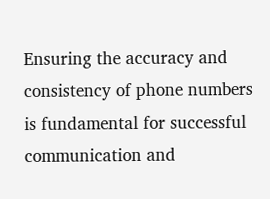Ensuring the accuracy and consistency of phone numbers is fundamental for successful communication and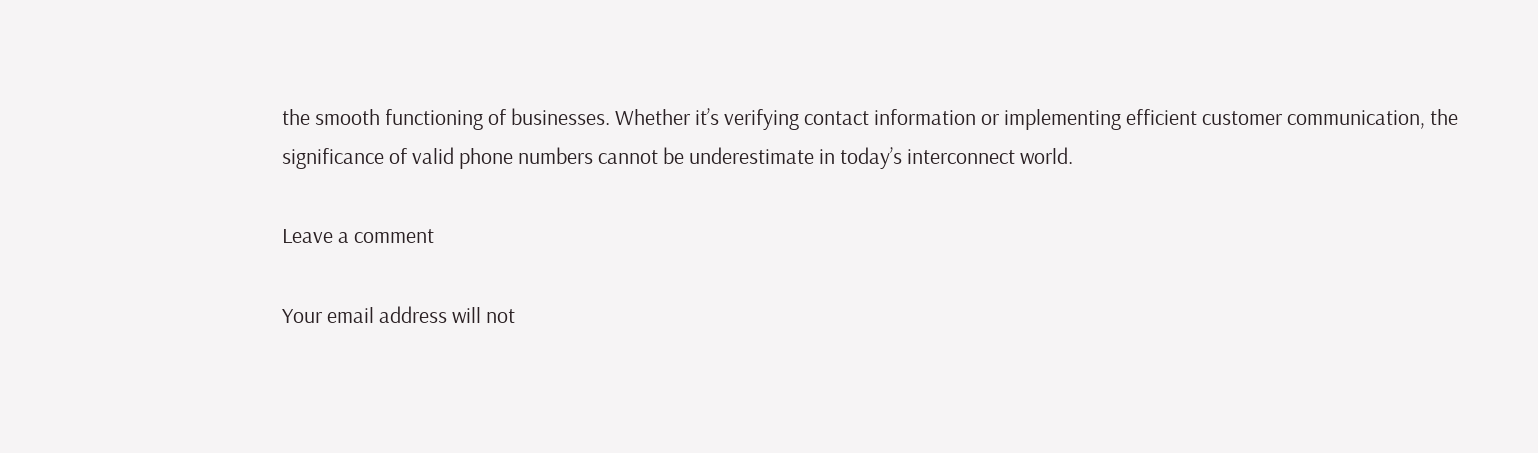the smooth functioning of businesses. Whether it’s verifying contact information or implementing efficient customer communication, the significance of valid phone numbers cannot be underestimate in today’s interconnect world.

Leave a comment

Your email address will not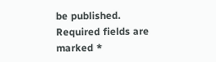be published. Required fields are marked *